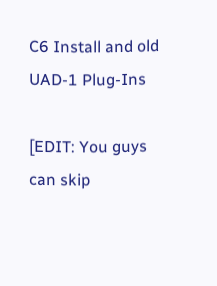C6 Install and old UAD-1 Plug-Ins

[EDIT: You guys can skip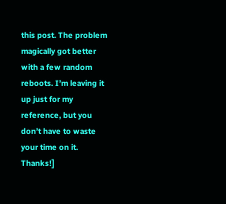this post. The problem magically got better with a few random reboots. I’m leaving it up just for my reference, but you don’t have to waste your time on it. Thanks!]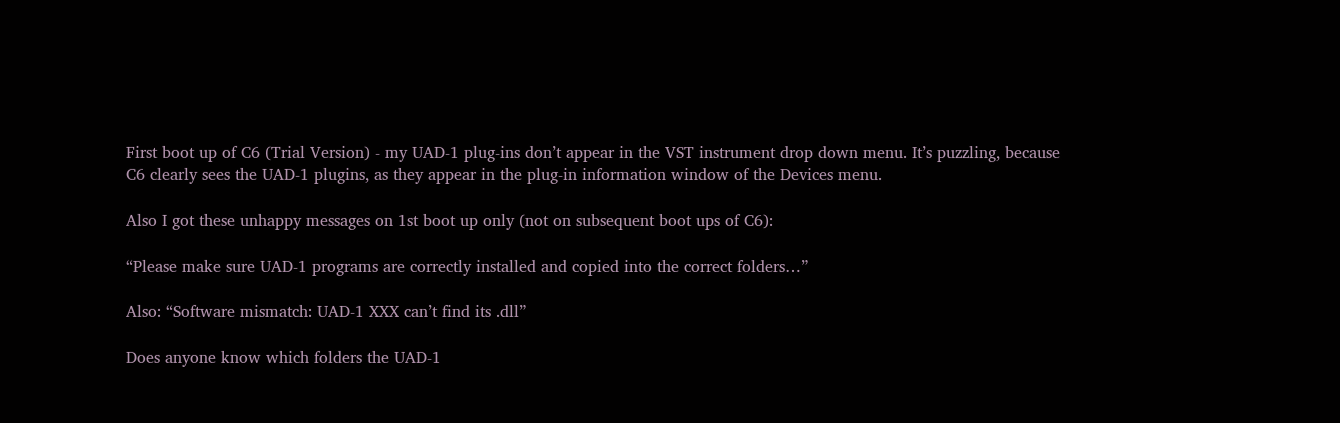First boot up of C6 (Trial Version) - my UAD-1 plug-ins don’t appear in the VST instrument drop down menu. It’s puzzling, because C6 clearly sees the UAD-1 plugins, as they appear in the plug-in information window of the Devices menu.

Also I got these unhappy messages on 1st boot up only (not on subsequent boot ups of C6):

“Please make sure UAD-1 programs are correctly installed and copied into the correct folders…”

Also: “Software mismatch: UAD-1 XXX can’t find its .dll”

Does anyone know which folders the UAD-1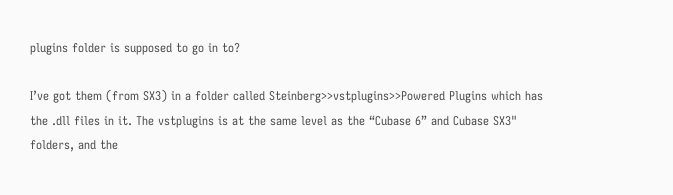plugins folder is supposed to go in to?

I’ve got them (from SX3) in a folder called Steinberg>>vstplugins>>Powered Plugins which has the .dll files in it. The vstplugins is at the same level as the “Cubase 6” and Cubase SX3" folders, and the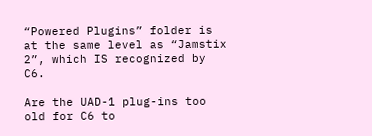“Powered Plugins” folder is at the same level as “Jamstix 2”, which IS recognized by C6.

Are the UAD-1 plug-ins too old for C6 to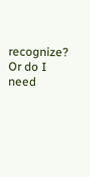recognize? Or do I need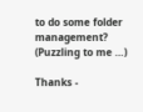to do some folder management? (Puzzling to me …)

Thanks -